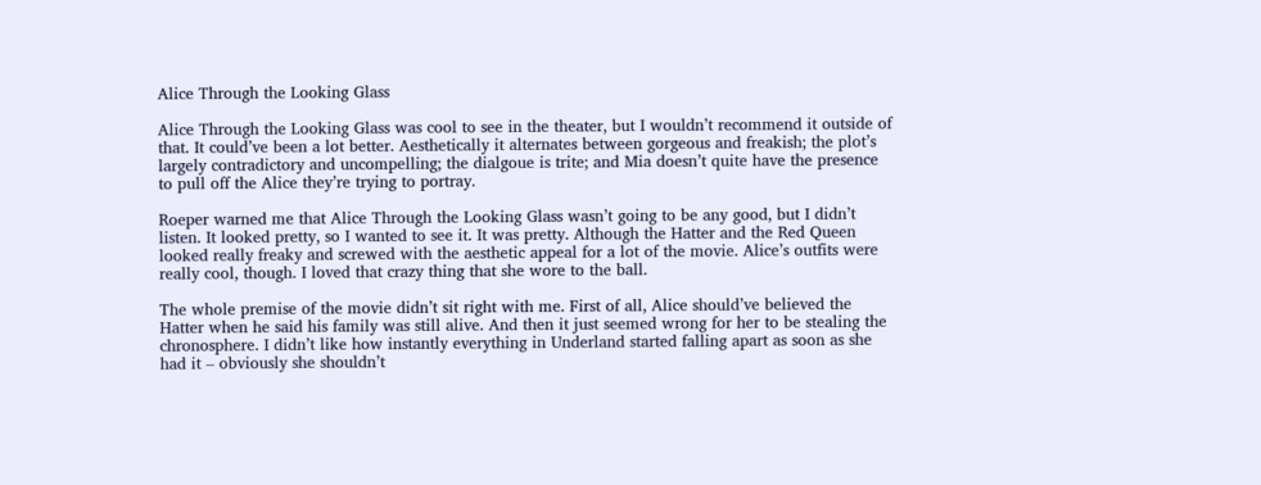Alice Through the Looking Glass

Alice Through the Looking Glass was cool to see in the theater, but I wouldn’t recommend it outside of that. It could’ve been a lot better. Aesthetically it alternates between gorgeous and freakish; the plot’s largely contradictory and uncompelling; the dialgoue is trite; and Mia doesn’t quite have the presence to pull off the Alice they’re trying to portray.

Roeper warned me that Alice Through the Looking Glass wasn’t going to be any good, but I didn’t listen. It looked pretty, so I wanted to see it. It was pretty. Although the Hatter and the Red Queen looked really freaky and screwed with the aesthetic appeal for a lot of the movie. Alice’s outfits were really cool, though. I loved that crazy thing that she wore to the ball.

The whole premise of the movie didn’t sit right with me. First of all, Alice should’ve believed the Hatter when he said his family was still alive. And then it just seemed wrong for her to be stealing the chronosphere. I didn’t like how instantly everything in Underland started falling apart as soon as she had it – obviously she shouldn’t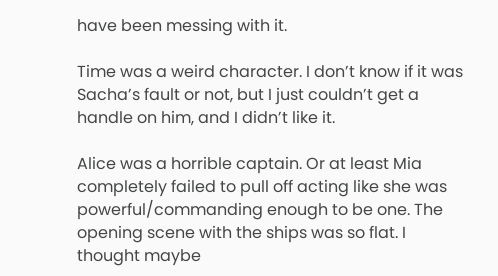have been messing with it.

Time was a weird character. I don’t know if it was Sacha’s fault or not, but I just couldn’t get a handle on him, and I didn’t like it.

Alice was a horrible captain. Or at least Mia completely failed to pull off acting like she was powerful/commanding enough to be one. The opening scene with the ships was so flat. I thought maybe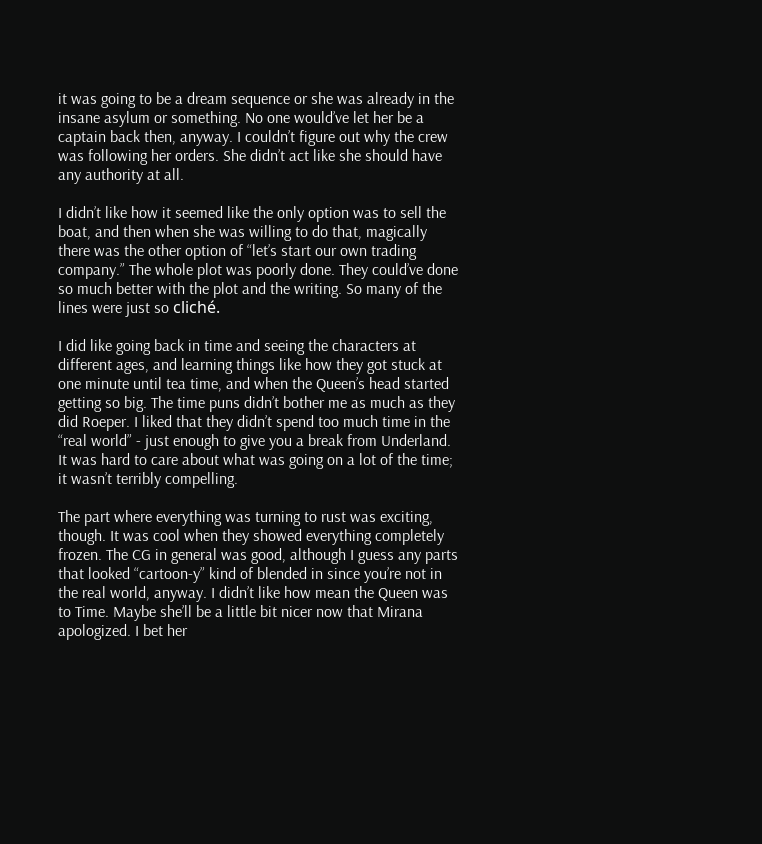it was going to be a dream sequence or she was already in the insane asylum or something. No one would’ve let her be a captain back then, anyway. I couldn’t figure out why the crew was following her orders. She didn’t act like she should have any authority at all.

I didn’t like how it seemed like the only option was to sell the boat, and then when she was willing to do that, magically there was the other option of “let’s start our own trading company.” The whole plot was poorly done. They could’ve done so much better with the plot and the writing. So many of the lines were just so cliché.

I did like going back in time and seeing the characters at different ages, and learning things like how they got stuck at one minute until tea time, and when the Queen’s head started getting so big. The time puns didn’t bother me as much as they did Roeper. I liked that they didn’t spend too much time in the “real world” - just enough to give you a break from Underland. It was hard to care about what was going on a lot of the time; it wasn’t terribly compelling.

The part where everything was turning to rust was exciting, though. It was cool when they showed everything completely frozen. The CG in general was good, although I guess any parts that looked “cartoon-y” kind of blended in since you’re not in the real world, anyway. I didn’t like how mean the Queen was to Time. Maybe she’ll be a little bit nicer now that Mirana apologized. I bet her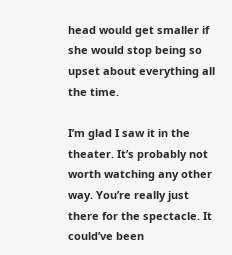head would get smaller if she would stop being so upset about everything all the time.

I’m glad I saw it in the theater. It’s probably not worth watching any other way. You’re really just there for the spectacle. It could’ve been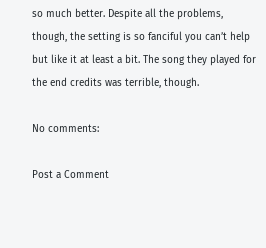so much better. Despite all the problems, though, the setting is so fanciful you can’t help but like it at least a bit. The song they played for the end credits was terrible, though.

No comments:

Post a Comment